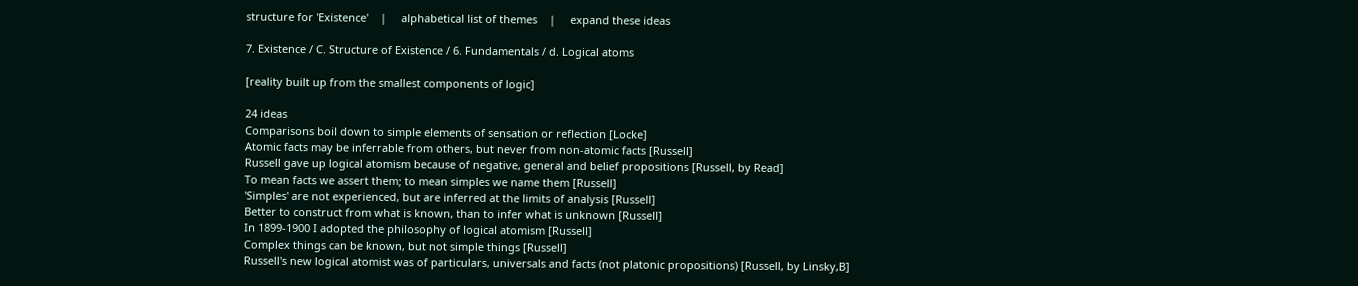structure for 'Existence'    |     alphabetical list of themes    |     expand these ideas

7. Existence / C. Structure of Existence / 6. Fundamentals / d. Logical atoms

[reality built up from the smallest components of logic]

24 ideas
Comparisons boil down to simple elements of sensation or reflection [Locke]
Atomic facts may be inferrable from others, but never from non-atomic facts [Russell]
Russell gave up logical atomism because of negative, general and belief propositions [Russell, by Read]
To mean facts we assert them; to mean simples we name them [Russell]
'Simples' are not experienced, but are inferred at the limits of analysis [Russell]
Better to construct from what is known, than to infer what is unknown [Russell]
In 1899-1900 I adopted the philosophy of logical atomism [Russell]
Complex things can be known, but not simple things [Russell]
Russell's new logical atomist was of particulars, universals and facts (not platonic propositions) [Russell, by Linsky,B]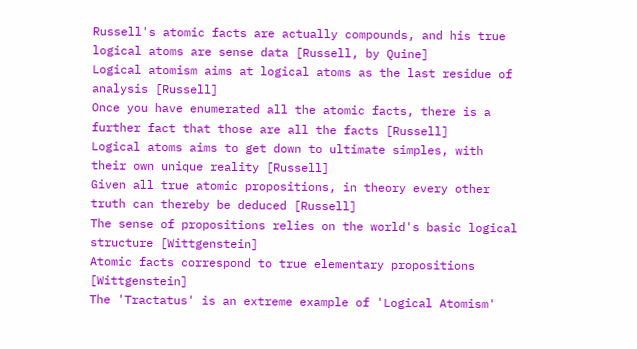Russell's atomic facts are actually compounds, and his true logical atoms are sense data [Russell, by Quine]
Logical atomism aims at logical atoms as the last residue of analysis [Russell]
Once you have enumerated all the atomic facts, there is a further fact that those are all the facts [Russell]
Logical atoms aims to get down to ultimate simples, with their own unique reality [Russell]
Given all true atomic propositions, in theory every other truth can thereby be deduced [Russell]
The sense of propositions relies on the world's basic logical structure [Wittgenstein]
Atomic facts correspond to true elementary propositions [Wittgenstein]
The 'Tractatus' is an extreme example of 'Logical Atomism'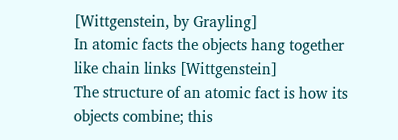[Wittgenstein, by Grayling]
In atomic facts the objects hang together like chain links [Wittgenstein]
The structure of an atomic fact is how its objects combine; this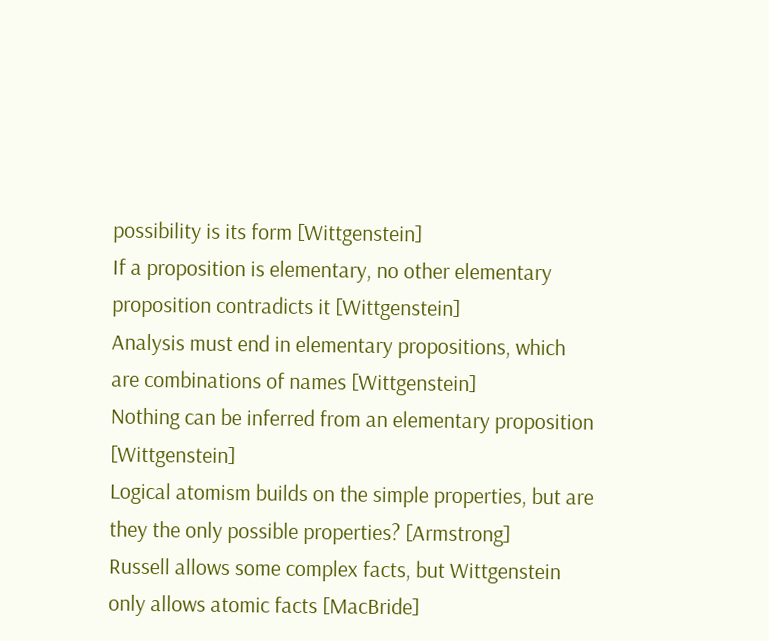possibility is its form [Wittgenstein]
If a proposition is elementary, no other elementary proposition contradicts it [Wittgenstein]
Analysis must end in elementary propositions, which are combinations of names [Wittgenstein]
Nothing can be inferred from an elementary proposition [Wittgenstein]
Logical atomism builds on the simple properties, but are they the only possible properties? [Armstrong]
Russell allows some complex facts, but Wittgenstein only allows atomic facts [MacBride]